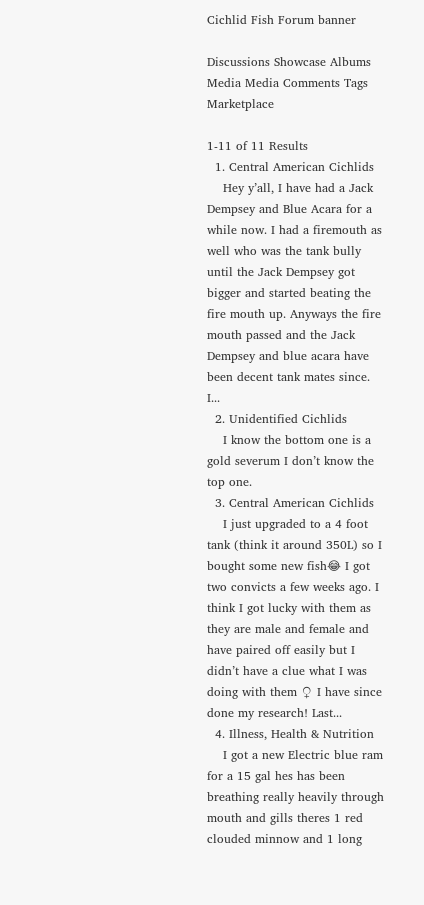Cichlid Fish Forum banner

Discussions Showcase Albums Media Media Comments Tags Marketplace

1-11 of 11 Results
  1. Central American Cichlids
    Hey y’all, I have had a Jack Dempsey and Blue Acara for a while now. I had a firemouth as well who was the tank bully until the Jack Dempsey got bigger and started beating the fire mouth up. Anyways the fire mouth passed and the Jack Dempsey and blue acara have been decent tank mates since. I...
  2. Unidentified Cichlids
    I know the bottom one is a gold severum I don’t know the top one.
  3. Central American Cichlids
    I just upgraded to a 4 foot tank (think it around 350L) so I bought some new fish😂 I got two convicts a few weeks ago. I think I got lucky with them as they are male and female and have paired off easily but I didn’t have a clue what I was doing with them ♀ I have since done my research! Last...
  4. Illness, Health & Nutrition
    I got a new Electric blue ram for a 15 gal hes has been breathing really heavily through mouth and gills theres 1 red clouded minnow and 1 long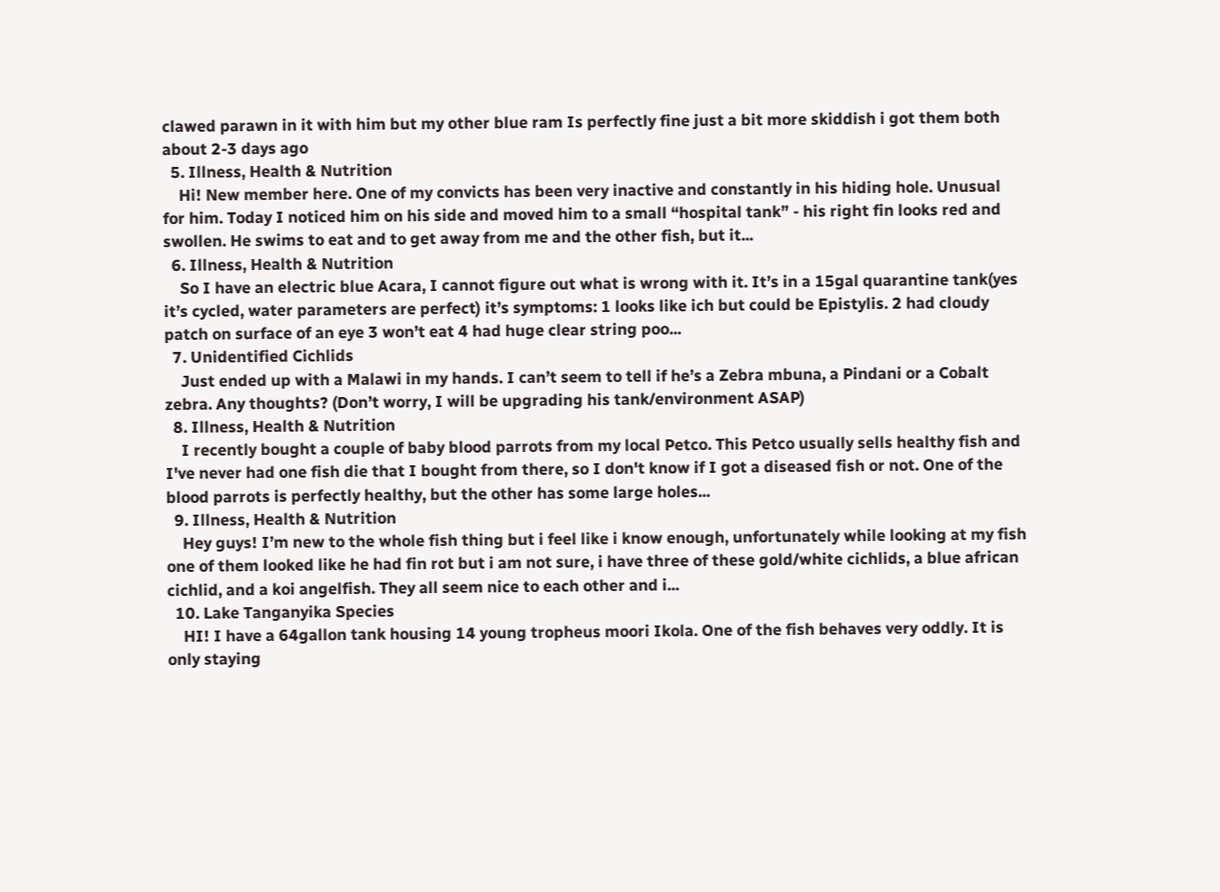clawed parawn in it with him but my other blue ram Is perfectly fine just a bit more skiddish i got them both about 2-3 days ago
  5. Illness, Health & Nutrition
    Hi! New member here. One of my convicts has been very inactive and constantly in his hiding hole. Unusual for him. Today I noticed him on his side and moved him to a small “hospital tank” - his right fin looks red and swollen. He swims to eat and to get away from me and the other fish, but it...
  6. Illness, Health & Nutrition
    So I have an electric blue Acara, I cannot figure out what is wrong with it. It’s in a 15gal quarantine tank(yes it’s cycled, water parameters are perfect) it’s symptoms: 1 looks like ich but could be Epistylis. 2 had cloudy patch on surface of an eye 3 won’t eat 4 had huge clear string poo...
  7. Unidentified Cichlids
    Just ended up with a Malawi in my hands. I can’t seem to tell if he’s a Zebra mbuna, a Pindani or a Cobalt zebra. Any thoughts? (Don’t worry, I will be upgrading his tank/environment ASAP)
  8. Illness, Health & Nutrition
    I recently bought a couple of baby blood parrots from my local Petco. This Petco usually sells healthy fish and I've never had one fish die that I bought from there, so I don't know if I got a diseased fish or not. One of the blood parrots is perfectly healthy, but the other has some large holes...
  9. Illness, Health & Nutrition
    Hey guys! I’m new to the whole fish thing but i feel like i know enough, unfortunately while looking at my fish one of them looked like he had fin rot but i am not sure, i have three of these gold/white cichlids, a blue african cichlid, and a koi angelfish. They all seem nice to each other and i...
  10. Lake Tanganyika Species
    HI! I have a 64gallon tank housing 14 young tropheus moori Ikola. One of the fish behaves very oddly. It is only staying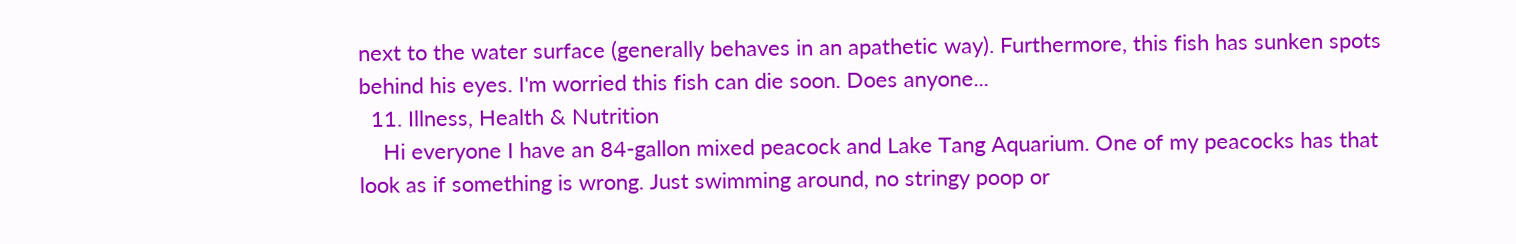next to the water surface (generally behaves in an apathetic way). Furthermore, this fish has sunken spots behind his eyes. I'm worried this fish can die soon. Does anyone...
  11. Illness, Health & Nutrition
    Hi everyone I have an 84-gallon mixed peacock and Lake Tang Aquarium. One of my peacocks has that look as if something is wrong. Just swimming around, no stringy poop or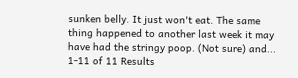sunken belly. It just won't eat. The same thing happened to another last week it may have had the stringy poop. (Not sure) and...
1-11 of 11 Results